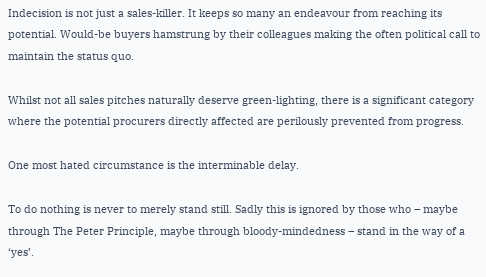Indecision is not just a sales-killer. It keeps so many an endeavour from reaching its potential. Would-be buyers hamstrung by their colleagues making the often political call to maintain the status quo.

Whilst not all sales pitches naturally deserve green-lighting, there is a significant category where the potential procurers directly affected are perilously prevented from progress.

One most hated circumstance is the interminable delay.

To do nothing is never to merely stand still. Sadly this is ignored by those who – maybe through The Peter Principle, maybe through bloody-mindedness – stand in the way of a ‘yes’.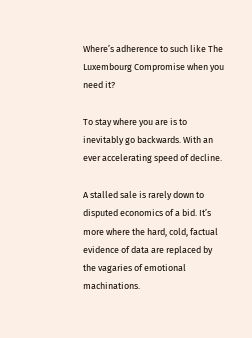Where’s adherence to such like The Luxembourg Compromise when you need it?

To stay where you are is to inevitably go backwards. With an ever accelerating speed of decline.

A stalled sale is rarely down to disputed economics of a bid. It’s more where the hard, cold, factual evidence of data are replaced by the vagaries of emotional machinations.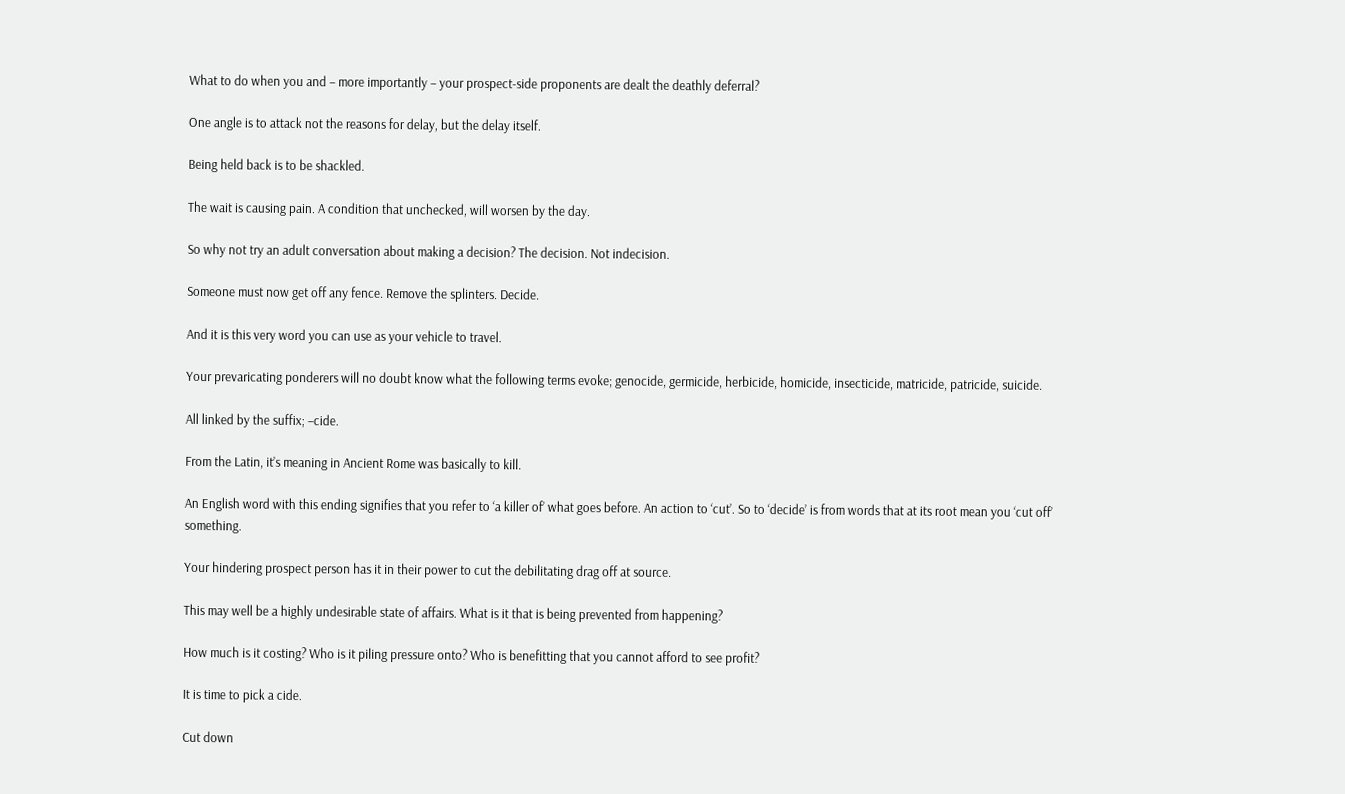What to do when you and – more importantly – your prospect-side proponents are dealt the deathly deferral?

One angle is to attack not the reasons for delay, but the delay itself.

Being held back is to be shackled.

The wait is causing pain. A condition that unchecked, will worsen by the day.

So why not try an adult conversation about making a decision? The decision. Not indecision.

Someone must now get off any fence. Remove the splinters. Decide.

And it is this very word you can use as your vehicle to travel.

Your prevaricating ponderers will no doubt know what the following terms evoke; genocide, germicide, herbicide, homicide, insecticide, matricide, patricide, suicide.

All linked by the suffix; –cide.

From the Latin, it’s meaning in Ancient Rome was basically to kill.

An English word with this ending signifies that you refer to ‘a killer of’ what goes before. An action to ‘cut’. So to ‘decide’ is from words that at its root mean you ‘cut off’ something.

Your hindering prospect person has it in their power to cut the debilitating drag off at source.

This may well be a highly undesirable state of affairs. What is it that is being prevented from happening?

How much is it costing? Who is it piling pressure onto? Who is benefitting that you cannot afford to see profit?

It is time to pick a cide.

Cut down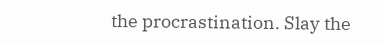the procrastination. Slay the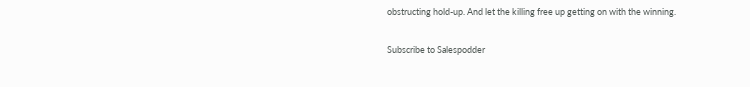obstructing hold-up. And let the killing free up getting on with the winning.

Subscribe to Salespodder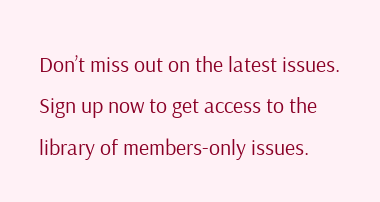Don’t miss out on the latest issues. Sign up now to get access to the library of members-only issues.